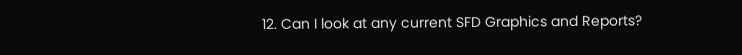12. Can I look at any current SFD Graphics and Reports?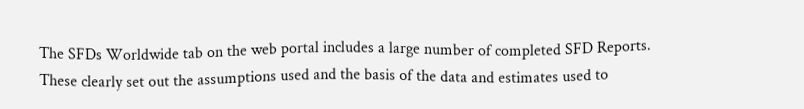The SFDs Worldwide tab on the web portal includes a large number of completed SFD Reports. These clearly set out the assumptions used and the basis of the data and estimates used to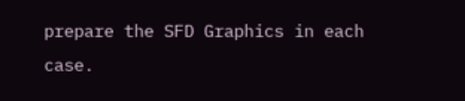prepare the SFD Graphics in each case.